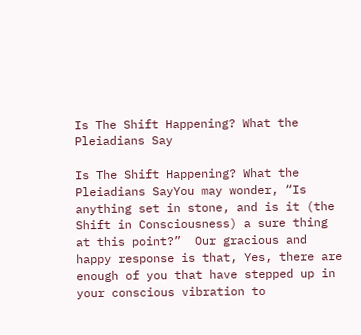Is The Shift Happening? What the Pleiadians Say

Is The Shift Happening? What the Pleiadians SayYou may wonder, “Is anything set in stone, and is it (the Shift in Consciousness) a sure thing at this point?”  Our gracious and happy response is that, Yes, there are enough of you that have stepped up in your conscious vibration to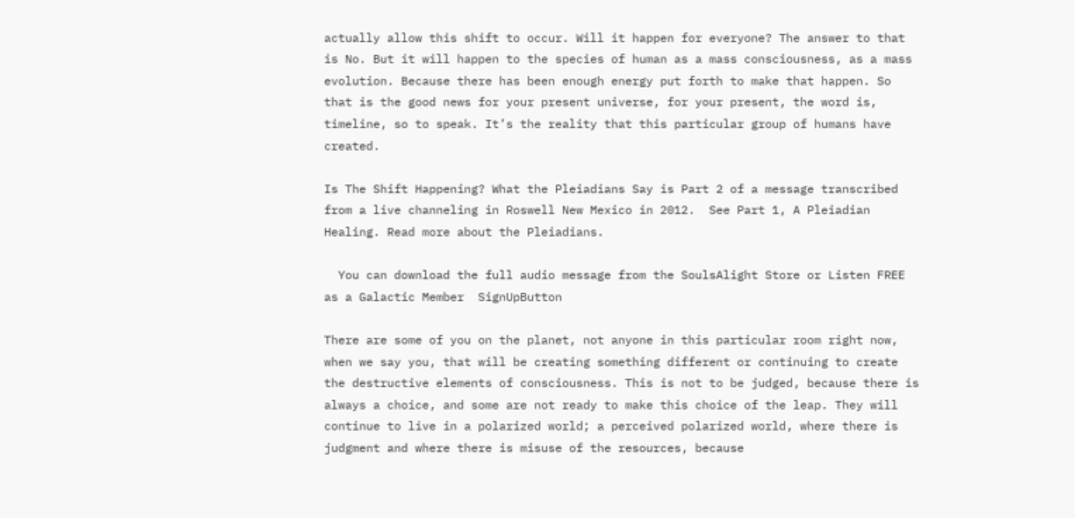actually allow this shift to occur. Will it happen for everyone? The answer to that is No. But it will happen to the species of human as a mass consciousness, as a mass evolution. Because there has been enough energy put forth to make that happen. So that is the good news for your present universe, for your present, the word is, timeline, so to speak. It’s the reality that this particular group of humans have created.

Is The Shift Happening? What the Pleiadians Say is Part 2 of a message transcribed from a live channeling in Roswell New Mexico in 2012.  See Part 1, A Pleiadian Healing. Read more about the Pleiadians.

  You can download the full audio message from the SoulsAlight Store or Listen FREE as a Galactic Member  SignUpButton

There are some of you on the planet, not anyone in this particular room right now, when we say you, that will be creating something different or continuing to create the destructive elements of consciousness. This is not to be judged, because there is always a choice, and some are not ready to make this choice of the leap. They will continue to live in a polarized world; a perceived polarized world, where there is judgment and where there is misuse of the resources, because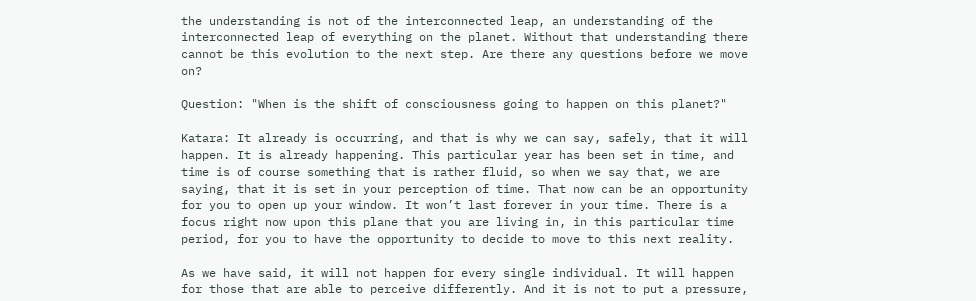the understanding is not of the interconnected leap, an understanding of the interconnected leap of everything on the planet. Without that understanding there cannot be this evolution to the next step. Are there any questions before we move on?

Question: "When is the shift of consciousness going to happen on this planet?"

Katara: It already is occurring, and that is why we can say, safely, that it will happen. It is already happening. This particular year has been set in time, and time is of course something that is rather fluid, so when we say that, we are saying, that it is set in your perception of time. That now can be an opportunity for you to open up your window. It won’t last forever in your time. There is a focus right now upon this plane that you are living in, in this particular time period, for you to have the opportunity to decide to move to this next reality.

As we have said, it will not happen for every single individual. It will happen for those that are able to perceive differently. And it is not to put a pressure,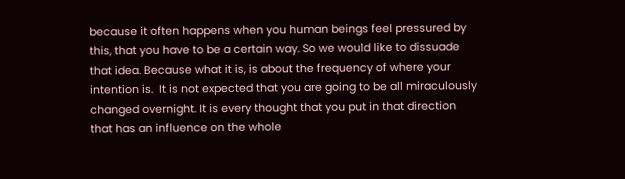because it often happens when you human beings feel pressured by this, that you have to be a certain way. So we would like to dissuade that idea. Because what it is, is about the frequency of where your intention is.  It is not expected that you are going to be all miraculously changed overnight. It is every thought that you put in that direction that has an influence on the whole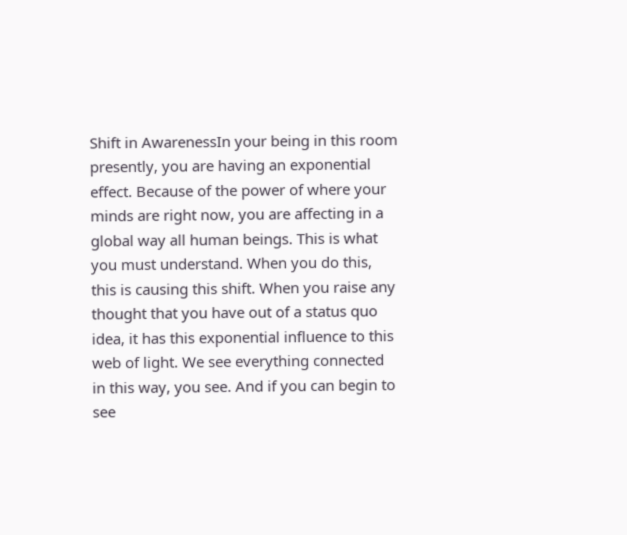Shift in AwarenessIn your being in this room presently, you are having an exponential effect. Because of the power of where your minds are right now, you are affecting in a global way all human beings. This is what you must understand. When you do this, this is causing this shift. When you raise any thought that you have out of a status quo idea, it has this exponential influence to this web of light. We see everything connected in this way, you see. And if you can begin to see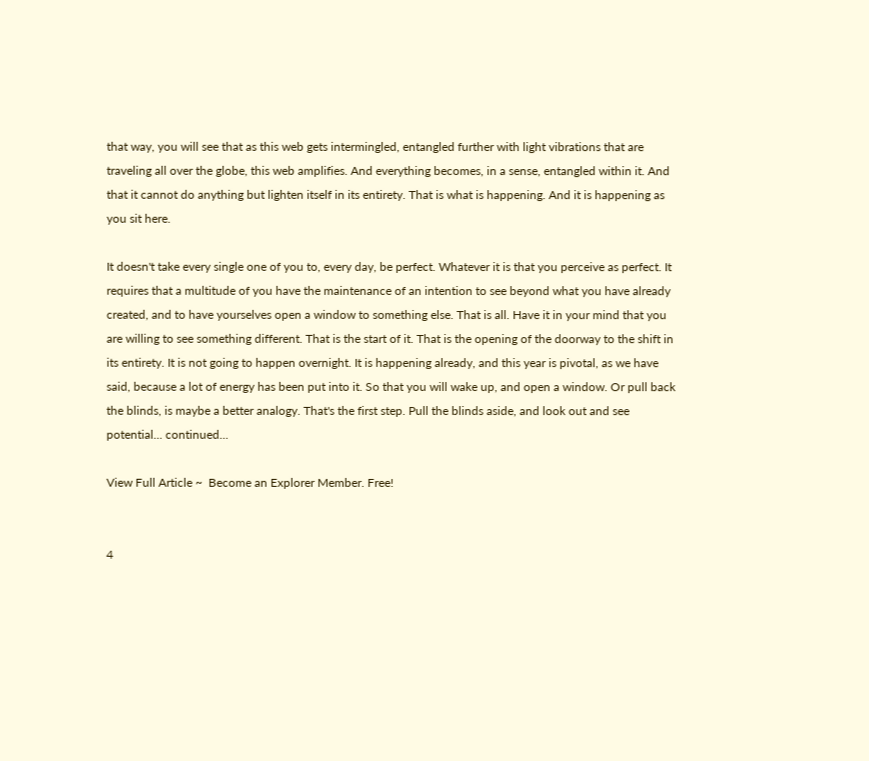that way, you will see that as this web gets intermingled, entangled further with light vibrations that are traveling all over the globe, this web amplifies. And everything becomes, in a sense, entangled within it. And that it cannot do anything but lighten itself in its entirety. That is what is happening. And it is happening as you sit here.

It doesn't take every single one of you to, every day, be perfect. Whatever it is that you perceive as perfect. It requires that a multitude of you have the maintenance of an intention to see beyond what you have already created, and to have yourselves open a window to something else. That is all. Have it in your mind that you are willing to see something different. That is the start of it. That is the opening of the doorway to the shift in its entirety. It is not going to happen overnight. It is happening already, and this year is pivotal, as we have said, because a lot of energy has been put into it. So that you will wake up, and open a window. Or pull back the blinds, is maybe a better analogy. That's the first step. Pull the blinds aside, and look out and see potential... continued...

View Full Article ~  Become an Explorer Member. Free!


4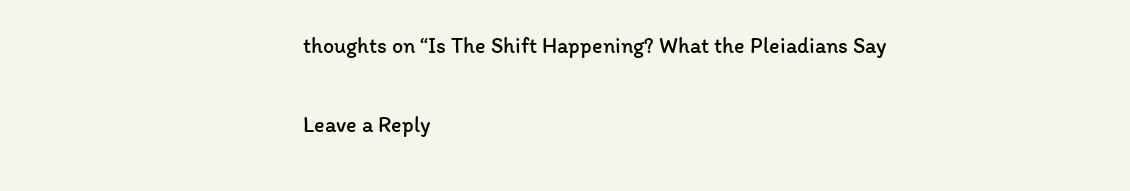thoughts on “Is The Shift Happening? What the Pleiadians Say

Leave a Reply